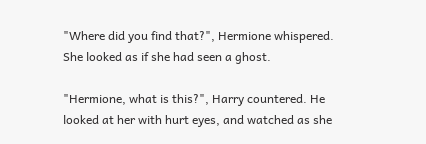"Where did you find that?", Hermione whispered. She looked as if she had seen a ghost.

"Hermione, what is this?", Harry countered. He looked at her with hurt eyes, and watched as she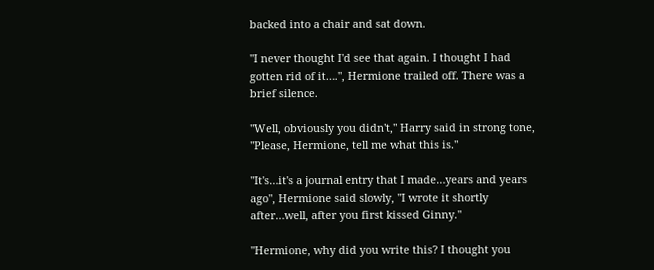backed into a chair and sat down.

"I never thought I'd see that again. I thought I had gotten rid of it….", Hermione trailed off. There was a brief silence.

"Well, obviously you didn't," Harry said in strong tone, "Please, Hermione, tell me what this is."

"It's…it's a journal entry that I made…years and years ago", Hermione said slowly, "I wrote it shortly after…well, after you first kissed Ginny."

"Hermione, why did you write this? I thought you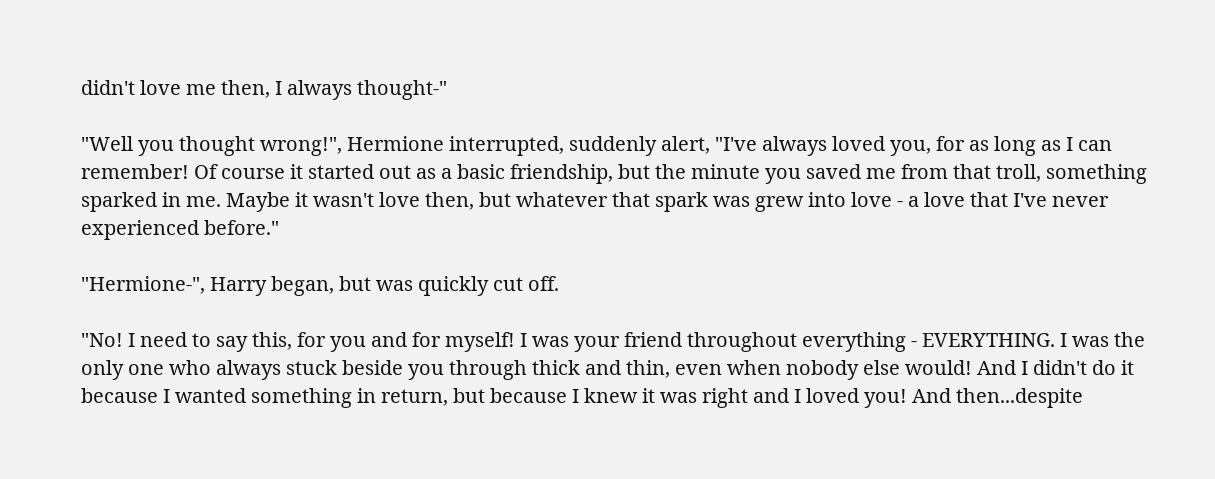didn't love me then, I always thought-"

"Well you thought wrong!", Hermione interrupted, suddenly alert, "I've always loved you, for as long as I can remember! Of course it started out as a basic friendship, but the minute you saved me from that troll, something sparked in me. Maybe it wasn't love then, but whatever that spark was grew into love - a love that I've never experienced before."

"Hermione-", Harry began, but was quickly cut off.

"No! I need to say this, for you and for myself! I was your friend throughout everything - EVERYTHING. I was the only one who always stuck beside you through thick and thin, even when nobody else would! And I didn't do it because I wanted something in return, but because I knew it was right and I loved you! And then...despite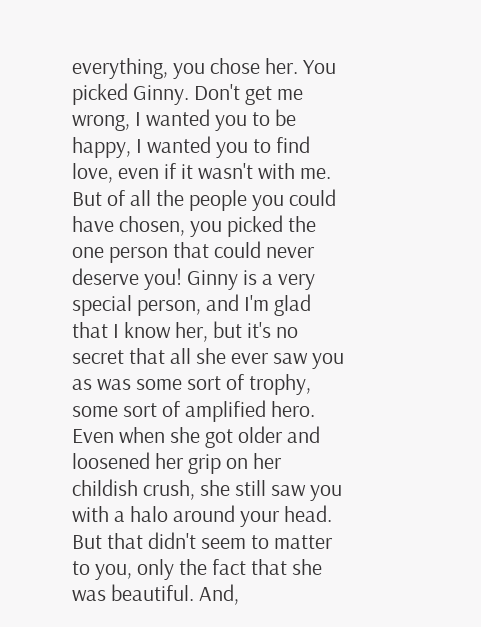everything, you chose her. You picked Ginny. Don't get me wrong, I wanted you to be happy, I wanted you to find love, even if it wasn't with me. But of all the people you could have chosen, you picked the one person that could never deserve you! Ginny is a very special person, and I'm glad that I know her, but it's no secret that all she ever saw you as was some sort of trophy, some sort of amplified hero. Even when she got older and loosened her grip on her childish crush, she still saw you with a halo around your head. But that didn't seem to matter to you, only the fact that she was beautiful. And,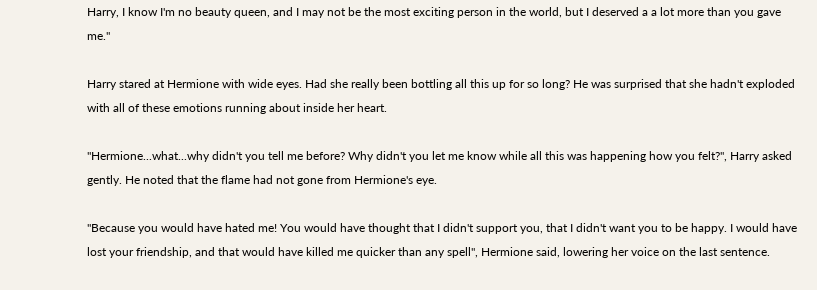Harry, I know I'm no beauty queen, and I may not be the most exciting person in the world, but I deserved a a lot more than you gave me."

Harry stared at Hermione with wide eyes. Had she really been bottling all this up for so long? He was surprised that she hadn't exploded with all of these emotions running about inside her heart.

"Hermione...what...why didn't you tell me before? Why didn't you let me know while all this was happening how you felt?", Harry asked gently. He noted that the flame had not gone from Hermione's eye.

"Because you would have hated me! You would have thought that I didn't support you, that I didn't want you to be happy. I would have lost your friendship, and that would have killed me quicker than any spell", Hermione said, lowering her voice on the last sentence.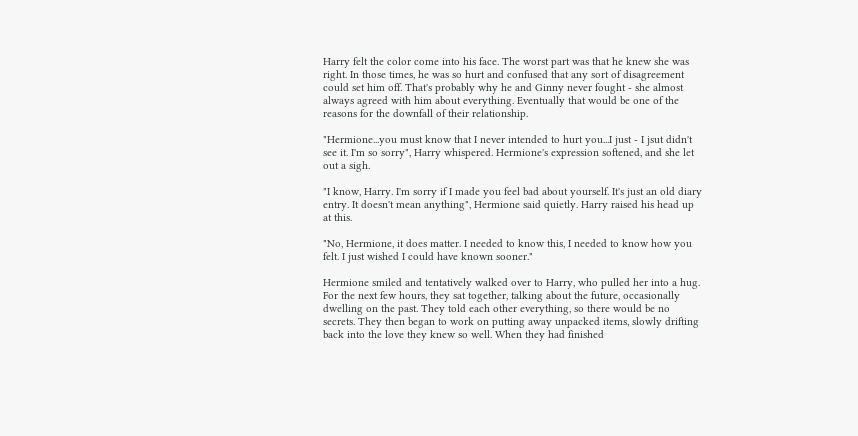Harry felt the color come into his face. The worst part was that he knew she was right. In those times, he was so hurt and confused that any sort of disagreement could set him off. That's probably why he and Ginny never fought - she almost always agreed with him about everything. Eventually that would be one of the reasons for the downfall of their relationship.

"Hermione...you must know that I never intended to hurt you...I just - I jsut didn't see it. I'm so sorry", Harry whispered. Hermione's expression softened, and she let out a sigh.

"I know, Harry. I'm sorry if I made you feel bad about yourself. It's just an old diary entry. It doesn't mean anything", Hermione said quietly. Harry raised his head up at this.

"No, Hermione, it does matter. I needed to know this, I needed to know how you felt. I just wished I could have known sooner."

Hermione smiled and tentatively walked over to Harry, who pulled her into a hug. For the next few hours, they sat together, talking about the future, occasionally dwelling on the past. They told each other everything, so there would be no secrets. They then began to work on putting away unpacked items, slowly drifting back into the love they knew so well. When they had finished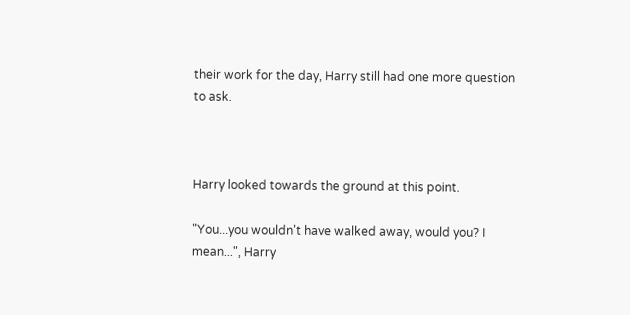their work for the day, Harry still had one more question to ask.



Harry looked towards the ground at this point.

"You...you wouldn't have walked away, would you? I mean...", Harry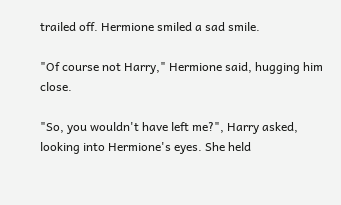trailed off. Hermione smiled a sad smile.

"Of course not Harry," Hermione said, hugging him close.

"So, you wouldn't have left me?", Harry asked, looking into Hermione's eyes. She held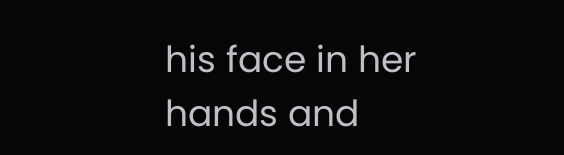his face in her hands and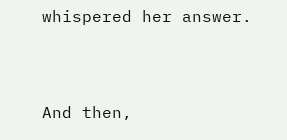whispered her answer.


And then,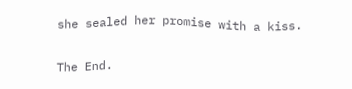she sealed her promise with a kiss.

The End.